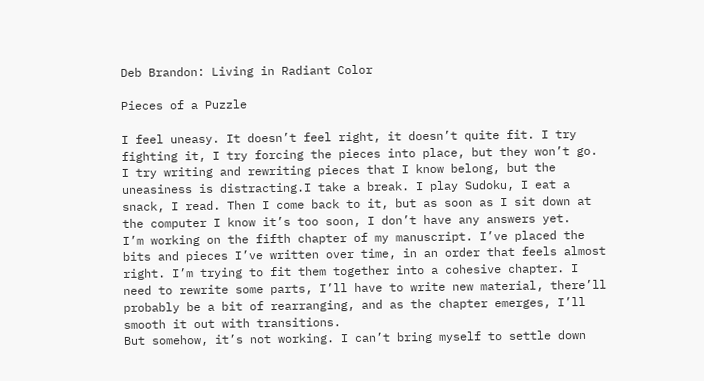Deb Brandon: Living in Radiant Color

Pieces of a Puzzle

I feel uneasy. It doesn’t feel right, it doesn’t quite fit. I try fighting it, I try forcing the pieces into place, but they won’t go. I try writing and rewriting pieces that I know belong, but the uneasiness is distracting.I take a break. I play Sudoku, I eat a snack, I read. Then I come back to it, but as soon as I sit down at the computer I know it’s too soon, I don’t have any answers yet.
I’m working on the fifth chapter of my manuscript. I’ve placed the bits and pieces I’ve written over time, in an order that feels almost right. I’m trying to fit them together into a cohesive chapter. I need to rewrite some parts, I’ll have to write new material, there’ll probably be a bit of rearranging, and as the chapter emerges, I’ll smooth it out with transitions.
But somehow, it’s not working. I can’t bring myself to settle down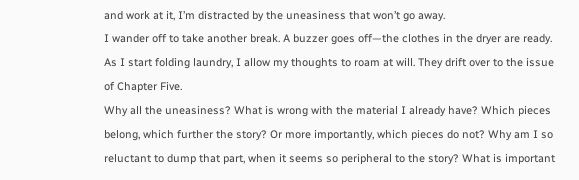and work at it, I’m distracted by the uneasiness that won’t go away.
I wander off to take another break. A buzzer goes off—the clothes in the dryer are ready. As I start folding laundry, I allow my thoughts to roam at will. They drift over to the issue of Chapter Five.
Why all the uneasiness? What is wrong with the material I already have? Which pieces belong, which further the story? Or more importantly, which pieces do not? Why am I so reluctant to dump that part, when it seems so peripheral to the story? What is important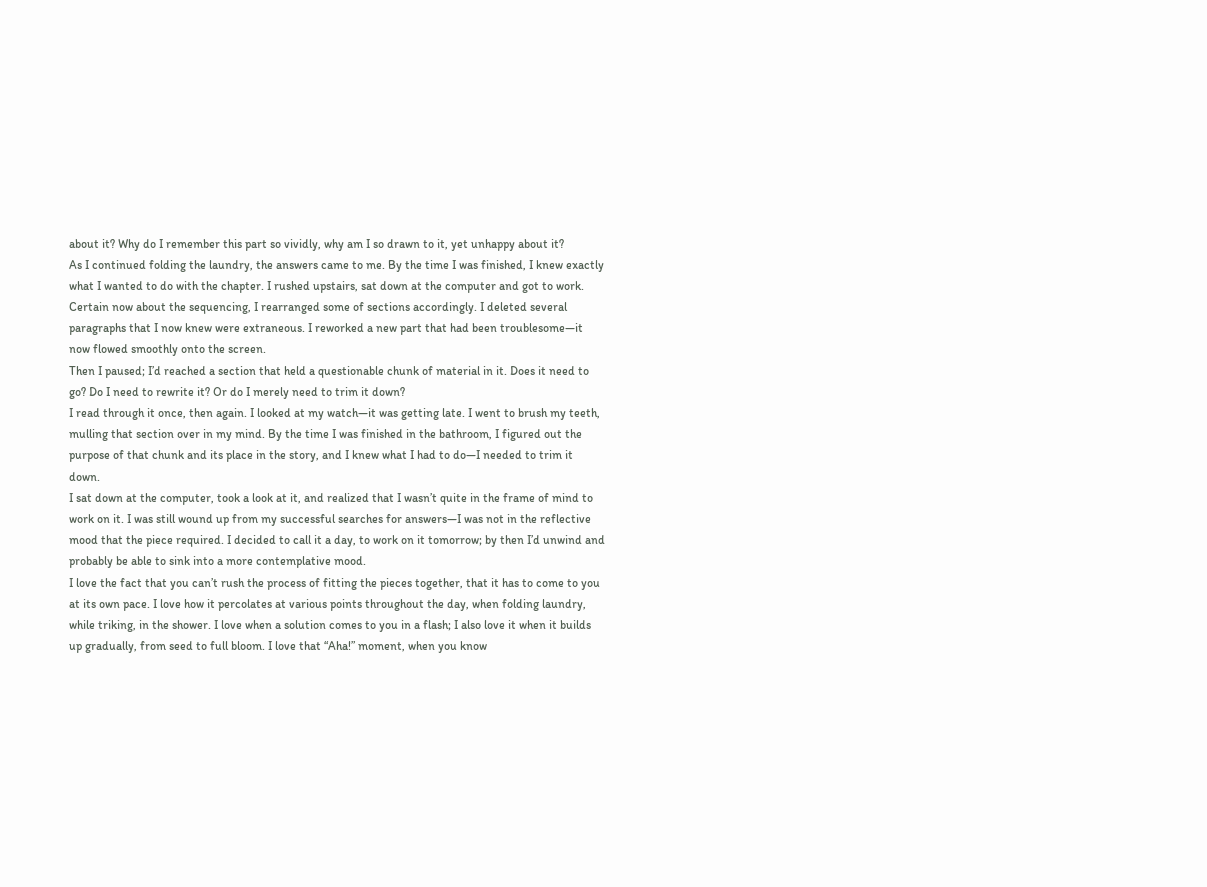about it? Why do I remember this part so vividly, why am I so drawn to it, yet unhappy about it?
As I continued folding the laundry, the answers came to me. By the time I was finished, I knew exactly what I wanted to do with the chapter. I rushed upstairs, sat down at the computer and got to work.
Certain now about the sequencing, I rearranged some of sections accordingly. I deleted several paragraphs that I now knew were extraneous. I reworked a new part that had been troublesome—it now flowed smoothly onto the screen.
Then I paused; I’d reached a section that held a questionable chunk of material in it. Does it need to go? Do I need to rewrite it? Or do I merely need to trim it down?
I read through it once, then again. I looked at my watch—it was getting late. I went to brush my teeth, mulling that section over in my mind. By the time I was finished in the bathroom, I figured out the purpose of that chunk and its place in the story, and I knew what I had to do—I needed to trim it down.
I sat down at the computer, took a look at it, and realized that I wasn’t quite in the frame of mind to work on it. I was still wound up from my successful searches for answers—I was not in the reflective mood that the piece required. I decided to call it a day, to work on it tomorrow; by then I’d unwind and probably be able to sink into a more contemplative mood.
I love the fact that you can’t rush the process of fitting the pieces together, that it has to come to you at its own pace. I love how it percolates at various points throughout the day, when folding laundry, while triking, in the shower. I love when a solution comes to you in a flash; I also love it when it builds up gradually, from seed to full bloom. I love that “Aha!” moment, when you know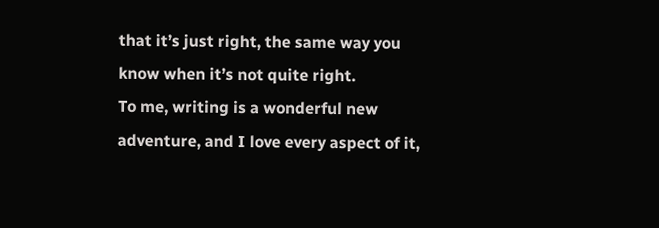that it’s just right, the same way you know when it’s not quite right.
To me, writing is a wonderful new adventure, and I love every aspect of it,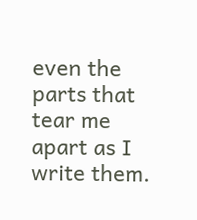even the parts that tear me apart as I write them.